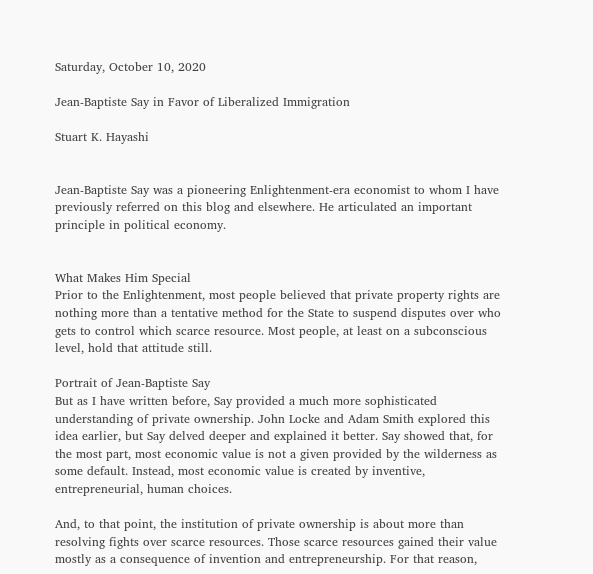Saturday, October 10, 2020

Jean-Baptiste Say in Favor of Liberalized Immigration

Stuart K. Hayashi


Jean-Baptiste Say was a pioneering Enlightenment-era economist to whom I have previously referred on this blog and elsewhere. He articulated an important principle in political economy.


What Makes Him Special
Prior to the Enlightenment, most people believed that private property rights are nothing more than a tentative method for the State to suspend disputes over who gets to control which scarce resource. Most people, at least on a subconscious level, hold that attitude still.

Portrait of Jean-Baptiste Say
But as I have written before, Say provided a much more sophisticated understanding of private ownership. John Locke and Adam Smith explored this idea earlier, but Say delved deeper and explained it better. Say showed that, for the most part, most economic value is not a given provided by the wilderness as some default. Instead, most economic value is created by inventive, entrepreneurial, human choices.

And, to that point, the institution of private ownership is about more than resolving fights over scarce resources. Those scarce resources gained their value mostly as a consequence of invention and entrepreneurship. For that reason,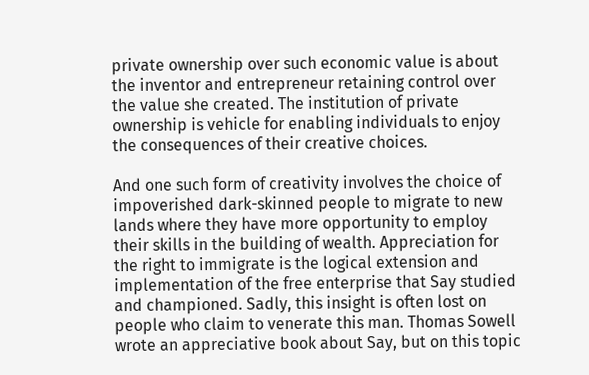private ownership over such economic value is about the inventor and entrepreneur retaining control over the value she created. The institution of private ownership is vehicle for enabling individuals to enjoy the consequences of their creative choices.

And one such form of creativity involves the choice of impoverished dark-skinned people to migrate to new lands where they have more opportunity to employ their skills in the building of wealth. Appreciation for the right to immigrate is the logical extension and implementation of the free enterprise that Say studied and championed. Sadly, this insight is often lost on people who claim to venerate this man. Thomas Sowell wrote an appreciative book about Say, but on this topic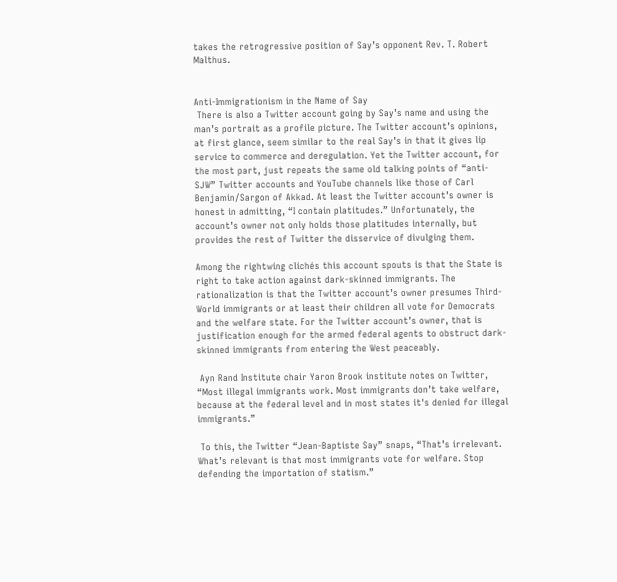takes the retrogressive position of Say’s opponent Rev. T. Robert Malthus.


Anti-Immigrationism in the Name of Say
 There is also a Twitter account going by Say’s name and using the man’s portrait as a profile picture. The Twitter account’s opinions, at first glance, seem similar to the real Say’s in that it gives lip service to commerce and deregulation. Yet the Twitter account, for the most part, just repeats the same old talking points of “anti-SJW” Twitter accounts and YouTube channels like those of Carl Benjamin/Sargon of Akkad. At least the Twitter account’s owner is honest in admitting, “I contain platitudes.” Unfortunately, the account’s owner not only holds those platitudes internally, but provides the rest of Twitter the disservice of divulging them.

Among the rightwing clichés this account spouts is that the State is right to take action against dark-skinned immigrants. The rationalization is that the Twitter account’s owner presumes Third-World immigrants or at least their children all vote for Democrats and the welfare state. For the Twitter account’s owner, that is justification enough for the armed federal agents to obstruct dark-skinned immigrants from entering the West peaceably.

 Ayn Rand Institute chair Yaron Brook institute notes on Twitter, “Most illegal immigrants work. Most immigrants don’t take welfare, because at the federal level and in most states it's denied for illegal immigrants.”

 To this, the Twitter “Jean-Baptiste Say” snaps, “That’s irrelevant. What’s relevant is that most immigrants vote for welfare. Stop defending the importation of statism.”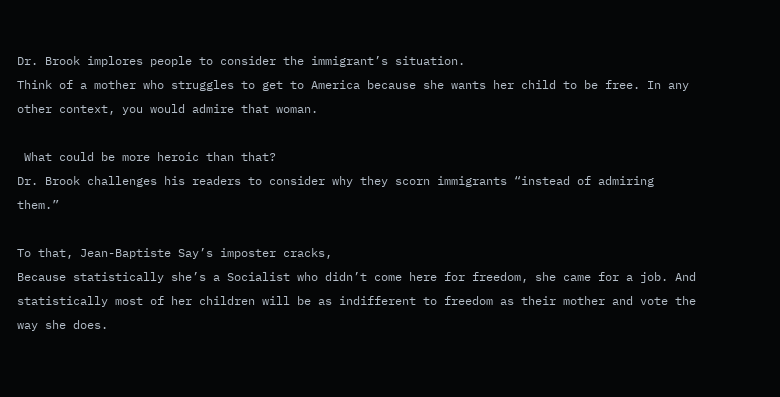Dr. Brook implores people to consider the immigrant’s situation.
Think of a mother who struggles to get to America because she wants her child to be free. In any other context, you would admire that woman.

 What could be more heroic than that?
Dr. Brook challenges his readers to consider why they scorn immigrants “instead of admiring them.”

To that, Jean-Baptiste Say’s imposter cracks,
Because statistically she’s a Socialist who didn’t come here for freedom, she came for a job. And statistically most of her children will be as indifferent to freedom as their mother and vote the way she does.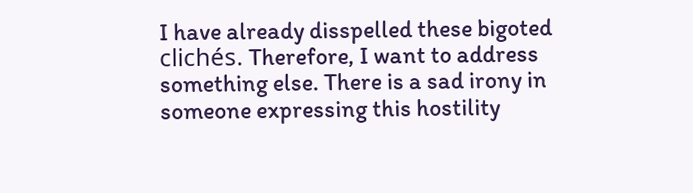I have already disspelled these bigoted clichés. Therefore, I want to address something else. There is a sad irony in someone expressing this hostility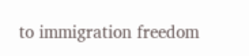to immigration freedom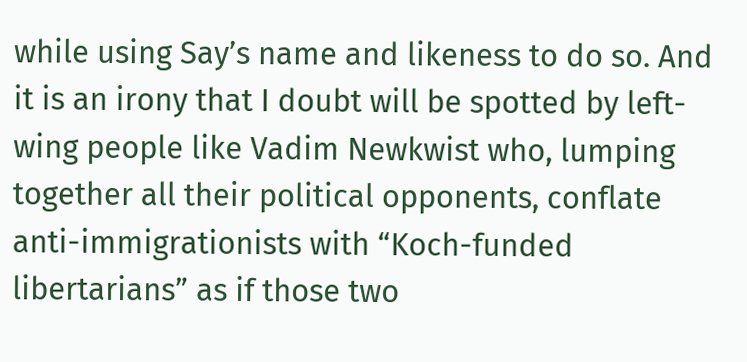while using Say’s name and likeness to do so. And it is an irony that I doubt will be spotted by left-wing people like Vadim Newkwist who, lumping together all their political opponents, conflate anti-immigrationists with “Koch-funded libertarians” as if those two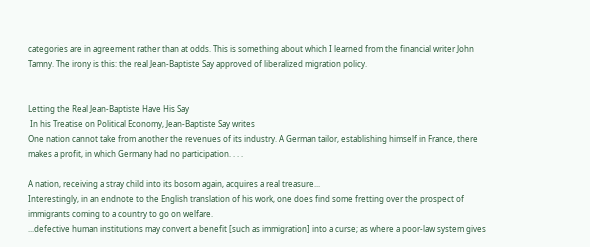categories are in agreement rather than at odds. This is something about which I learned from the financial writer John Tamny. The irony is this: the real Jean-Baptiste Say approved of liberalized migration policy.


Letting the Real Jean-Baptiste Have His Say
 In his Treatise on Political Economy, Jean-Baptiste Say writes
One nation cannot take from another the revenues of its industry. A German tailor, establishing himself in France, there makes a profit, in which Germany had no participation. . . .

A nation, receiving a stray child into its bosom again, acquires a real treasure...
Interestingly, in an endnote to the English translation of his work, one does find some fretting over the prospect of immigrants coming to a country to go on welfare.
...defective human institutions may convert a benefit [such as immigration] into a curse; as where a poor-law system gives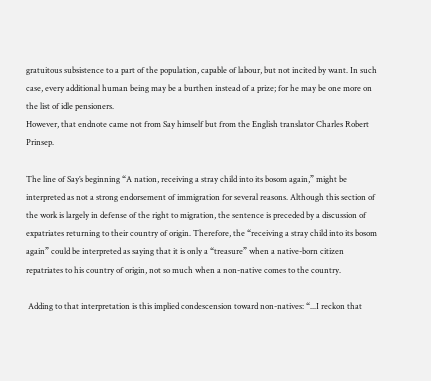gratuitous subsistence to a part of the population, capable of labour, but not incited by want. In such case, every additional human being may be a burthen instead of a prize; for he may be one more on the list of idle pensioners.
However, that endnote came not from Say himself but from the English translator Charles Robert Prinsep.

The line of Say’s beginning “A nation, receiving a stray child into its bosom again,” might be interpreted as not a strong endorsement of immigration for several reasons. Although this section of the work is largely in defense of the right to migration, the sentence is preceded by a discussion of expatriates returning to their country of origin. Therefore, the “receiving a stray child into its bosom again” could be interpreted as saying that it is only a “treasure” when a native-born citizen repatriates to his country of origin, not so much when a non-native comes to the country.

 Adding to that interpretation is this implied condescension toward non-natives: “...I reckon that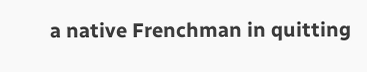a native Frenchman in quitting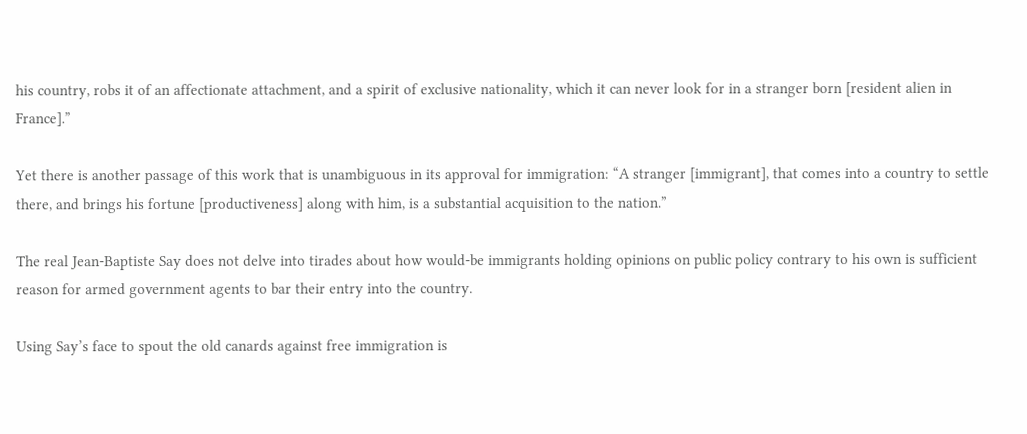his country, robs it of an affectionate attachment, and a spirit of exclusive nationality, which it can never look for in a stranger born [resident alien in France].”

Yet there is another passage of this work that is unambiguous in its approval for immigration: “A stranger [immigrant], that comes into a country to settle there, and brings his fortune [productiveness] along with him, is a substantial acquisition to the nation.”

The real Jean-Baptiste Say does not delve into tirades about how would-be immigrants holding opinions on public policy contrary to his own is sufficient reason for armed government agents to bar their entry into the country.

Using Say’s face to spout the old canards against free immigration is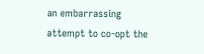an embarrassing attempt to co-opt the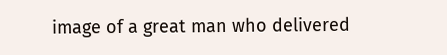image of a great man who delivered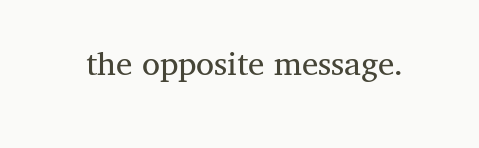the opposite message.